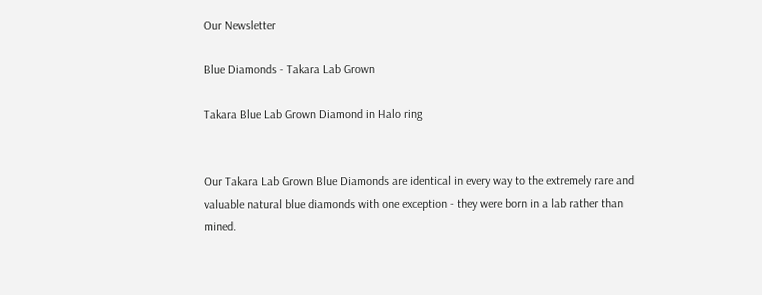Our Newsletter

Blue Diamonds - Takara Lab Grown

Takara Blue Lab Grown Diamond in Halo ring


Our Takara Lab Grown Blue Diamonds are identical in every way to the extremely rare and valuable natural blue diamonds with one exception - they were born in a lab rather than mined.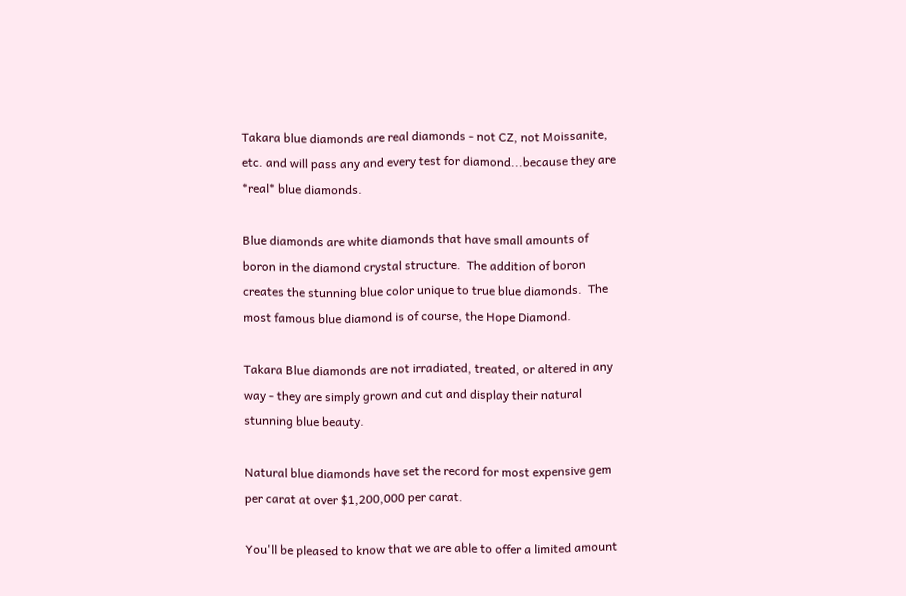Takara blue diamonds are real diamonds - not CZ, not Moissanite, etc. and will pass any and every test for diamond...because they are *real* blue diamonds.

Blue diamonds are white diamonds that have small amounts of boron in the diamond crystal structure.  The addition of boron creates the stunning blue color unique to true blue diamonds.  The most famous blue diamond is of course, the Hope Diamond.

Takara Blue diamonds are not irradiated, treated, or altered in any way - they are simply grown and cut and display their natural stunning blue beauty.

Natural blue diamonds have set the record for most expensive gem per carat at over $1,200,000 per carat.

You'll be pleased to know that we are able to offer a limited amount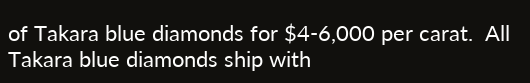of Takara blue diamonds for $4-6,000 per carat.  All Takara blue diamonds ship with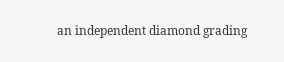an independent diamond grading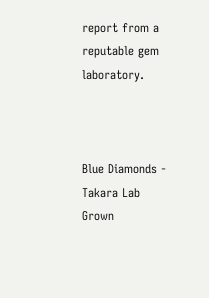report from a reputable gem laboratory.



Blue Diamonds - Takara Lab Grown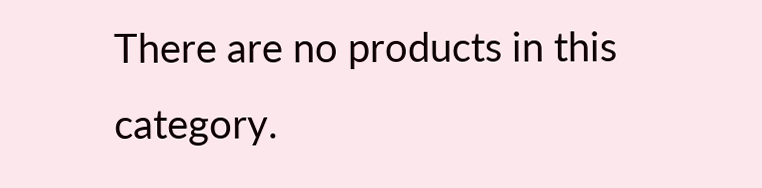There are no products in this category.